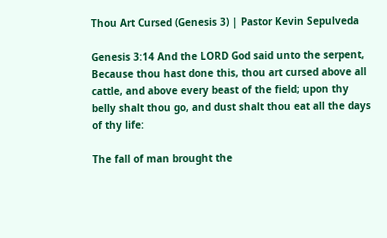Thou Art Cursed (Genesis 3) | Pastor Kevin Sepulveda

Genesis 3:14 And the LORD God said unto the serpent, Because thou hast done this, thou art cursed above all cattle, and above every beast of the field; upon thy belly shalt thou go, and dust shalt thou eat all the days of thy life:

The fall of man brought the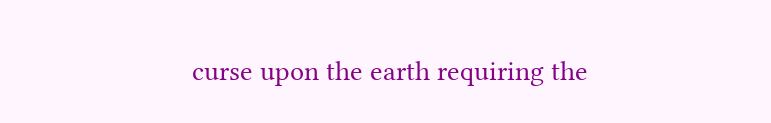curse upon the earth requiring the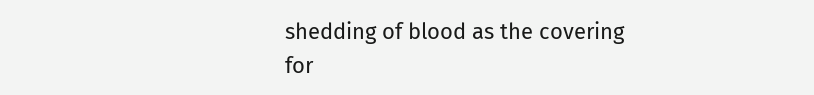shedding of blood as the covering for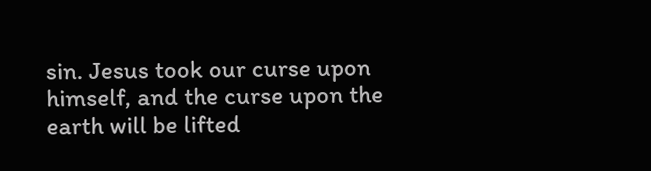sin. Jesus took our curse upon himself, and the curse upon the earth will be lifted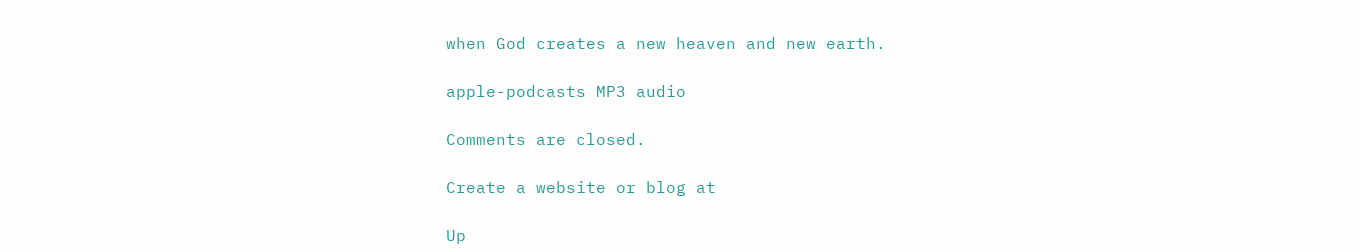when God creates a new heaven and new earth.

apple-podcasts MP3 audio

Comments are closed.

Create a website or blog at

Up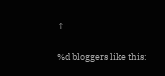↑

%d bloggers like this: